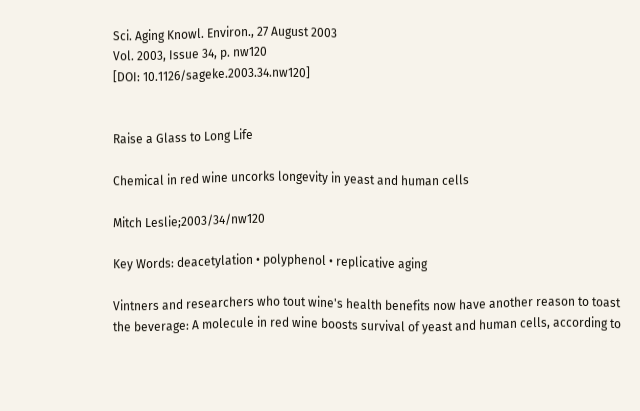Sci. Aging Knowl. Environ., 27 August 2003
Vol. 2003, Issue 34, p. nw120
[DOI: 10.1126/sageke.2003.34.nw120]


Raise a Glass to Long Life

Chemical in red wine uncorks longevity in yeast and human cells

Mitch Leslie;2003/34/nw120

Key Words: deacetylation • polyphenol • replicative aging

Vintners and researchers who tout wine's health benefits now have another reason to toast the beverage: A molecule in red wine boosts survival of yeast and human cells, according to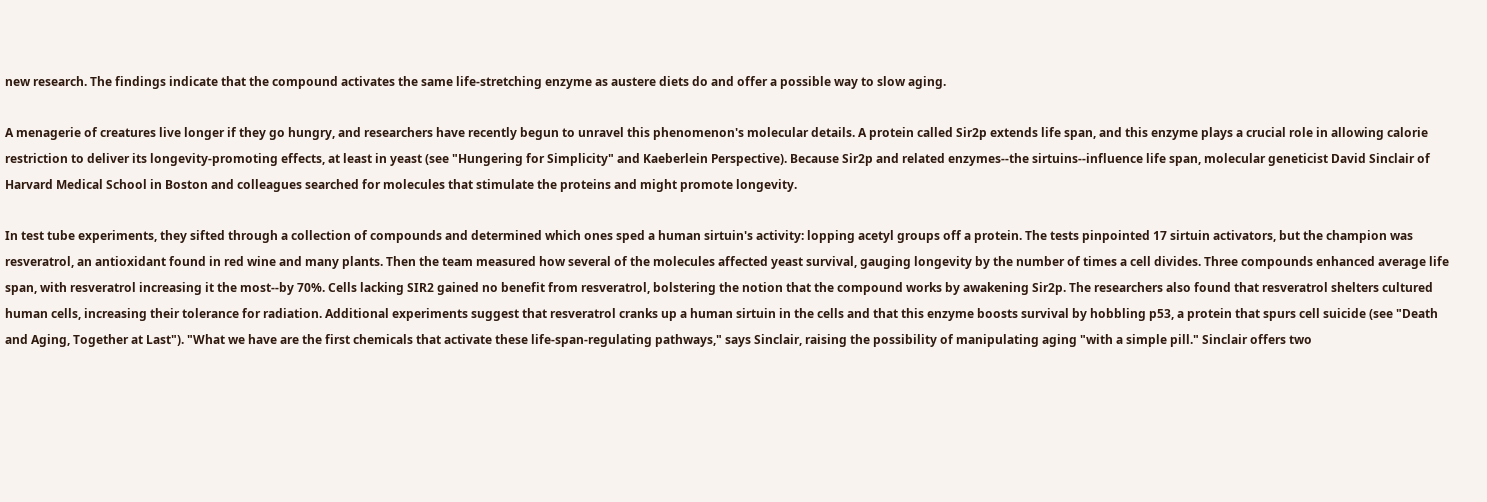new research. The findings indicate that the compound activates the same life-stretching enzyme as austere diets do and offer a possible way to slow aging.

A menagerie of creatures live longer if they go hungry, and researchers have recently begun to unravel this phenomenon's molecular details. A protein called Sir2p extends life span, and this enzyme plays a crucial role in allowing calorie restriction to deliver its longevity-promoting effects, at least in yeast (see "Hungering for Simplicity" and Kaeberlein Perspective). Because Sir2p and related enzymes--the sirtuins--influence life span, molecular geneticist David Sinclair of Harvard Medical School in Boston and colleagues searched for molecules that stimulate the proteins and might promote longevity.

In test tube experiments, they sifted through a collection of compounds and determined which ones sped a human sirtuin's activity: lopping acetyl groups off a protein. The tests pinpointed 17 sirtuin activators, but the champion was resveratrol, an antioxidant found in red wine and many plants. Then the team measured how several of the molecules affected yeast survival, gauging longevity by the number of times a cell divides. Three compounds enhanced average life span, with resveratrol increasing it the most--by 70%. Cells lacking SIR2 gained no benefit from resveratrol, bolstering the notion that the compound works by awakening Sir2p. The researchers also found that resveratrol shelters cultured human cells, increasing their tolerance for radiation. Additional experiments suggest that resveratrol cranks up a human sirtuin in the cells and that this enzyme boosts survival by hobbling p53, a protein that spurs cell suicide (see "Death and Aging, Together at Last"). "What we have are the first chemicals that activate these life-span-regulating pathways," says Sinclair, raising the possibility of manipulating aging "with a simple pill." Sinclair offers two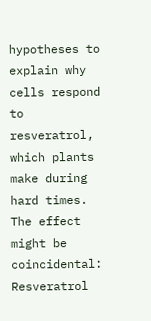hypotheses to explain why cells respond to resveratrol, which plants make during hard times. The effect might be coincidental: Resveratrol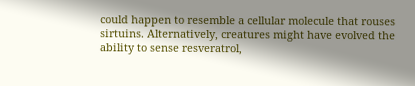could happen to resemble a cellular molecule that rouses sirtuins. Alternatively, creatures might have evolved the ability to sense resveratrol,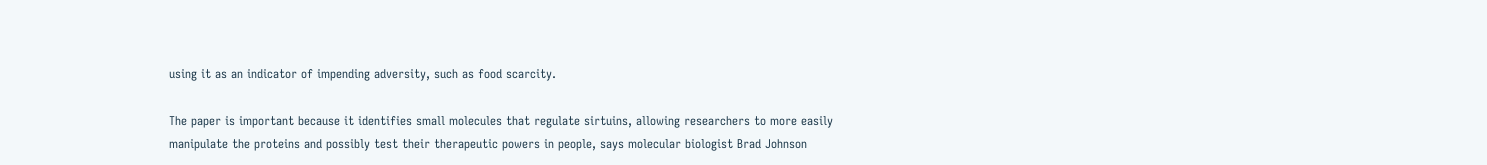using it as an indicator of impending adversity, such as food scarcity.

The paper is important because it identifies small molecules that regulate sirtuins, allowing researchers to more easily manipulate the proteins and possibly test their therapeutic powers in people, says molecular biologist Brad Johnson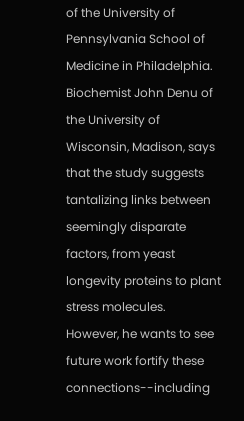of the University of Pennsylvania School of Medicine in Philadelphia. Biochemist John Denu of the University of Wisconsin, Madison, says that the study suggests tantalizing links between seemingly disparate factors, from yeast longevity proteins to plant stress molecules. However, he wants to see future work fortify these connections--including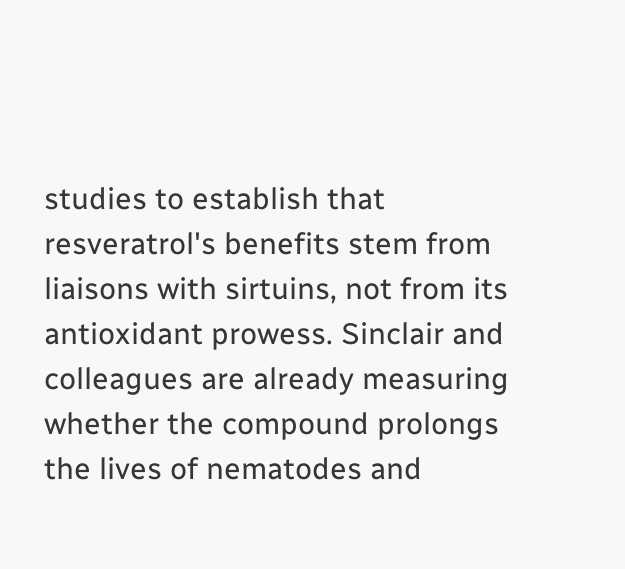studies to establish that resveratrol's benefits stem from liaisons with sirtuins, not from its antioxidant prowess. Sinclair and colleagues are already measuring whether the compound prolongs the lives of nematodes and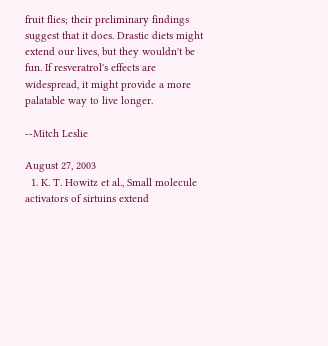fruit flies; their preliminary findings suggest that it does. Drastic diets might extend our lives, but they wouldn't be fun. If resveratrol's effects are widespread, it might provide a more palatable way to live longer.

--Mitch Leslie

August 27, 2003
  1. K. T. Howitz et al., Small molecule activators of sirtuins extend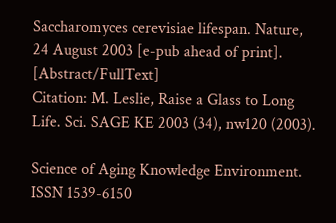Saccharomyces cerevisiae lifespan. Nature, 24 August 2003 [e-pub ahead of print]. [Abstract/FullText]
Citation: M. Leslie, Raise a Glass to Long Life. Sci. SAGE KE 2003 (34), nw120 (2003).

Science of Aging Knowledge Environment. ISSN 1539-6150